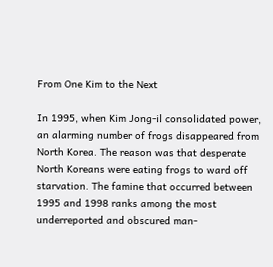From One Kim to the Next

In 1995, when Kim Jong-il consolidated power, an alarming number of frogs disappeared from North Korea. The reason was that desperate North Koreans were eating frogs to ward off starvation. The famine that occurred between 1995 and 1998 ranks among the most underreported and obscured man-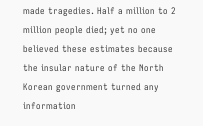made tragedies. Half a million to 2 million people died; yet no one believed these estimates because the insular nature of the North Korean government turned any information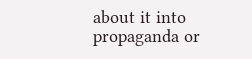about it into propaganda or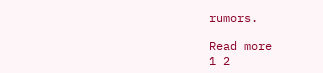rumors.

Read more
1 2